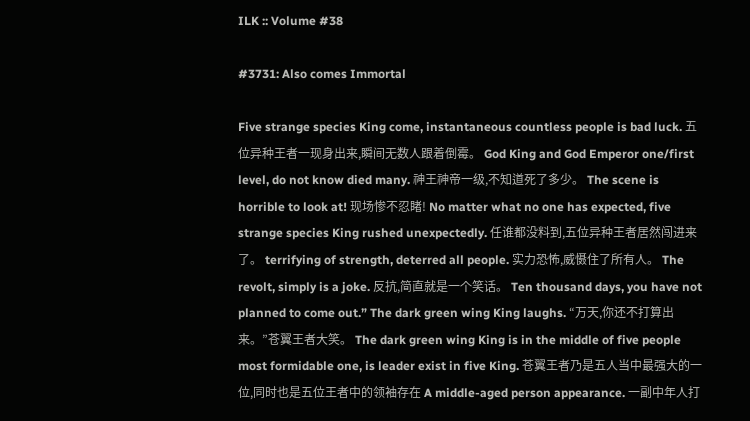ILK :: Volume #38

#3731: Also comes Immortal

Five strange species King come, instantaneous countless people is bad luck. 五位异种王者一现身出来,瞬间无数人跟着倒霉。 God King and God Emperor one/first level, do not know died many. 神王神帝一级,不知道死了多少。 The scene is horrible to look at! 现场惨不忍睹! No matter what no one has expected, five strange species King rushed unexpectedly. 任谁都没料到,五位异种王者居然闯进来了。 terrifying of strength, deterred all people. 实力恐怖,威慑住了所有人。 The revolt, simply is a joke. 反抗,简直就是一个笑话。 Ten thousand days, you have not planned to come out.” The dark green wing King laughs. “万天,你还不打算出来。”苍翼王者大笑。 The dark green wing King is in the middle of five people most formidable one, is leader exist in five King. 苍翼王者乃是五人当中最强大的一位,同时也是五位王者中的领袖存在 A middle-aged person appearance. 一副中年人打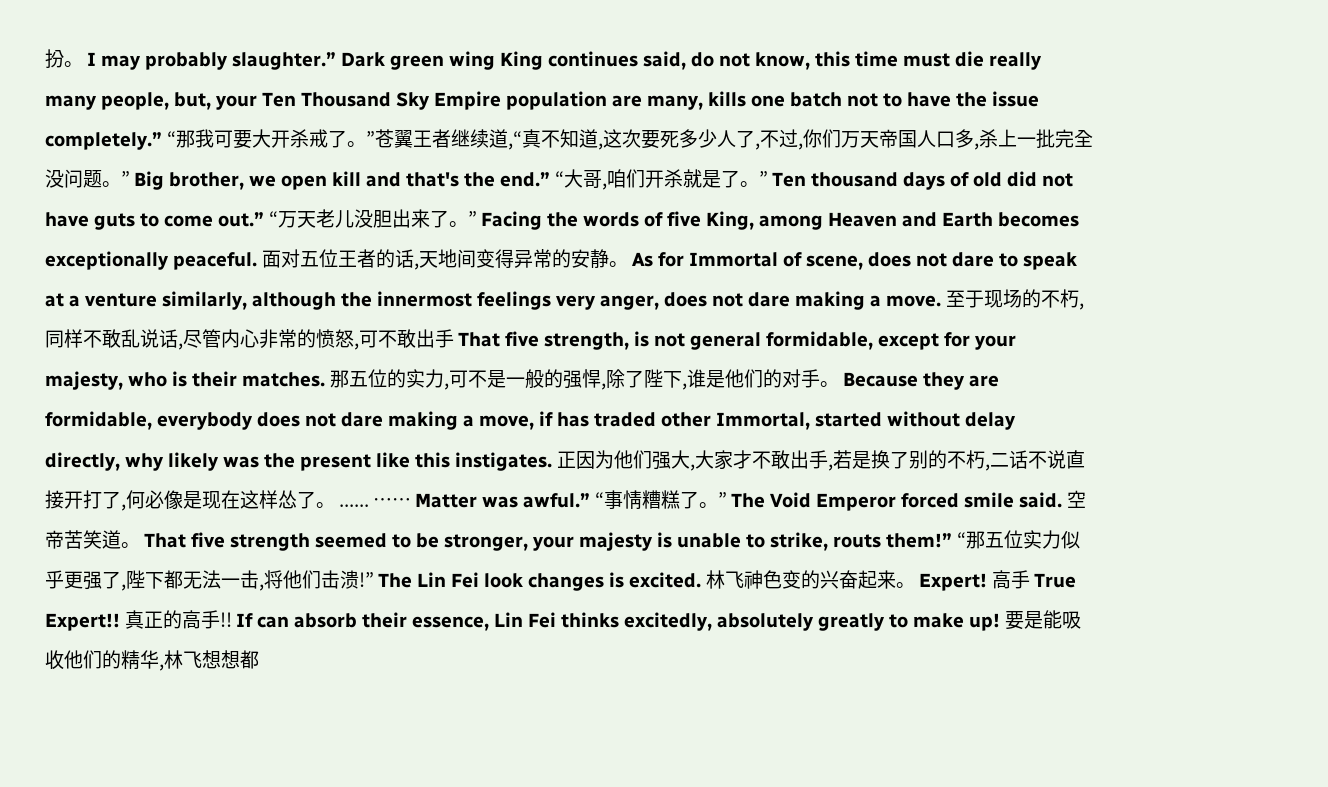扮。 I may probably slaughter.” Dark green wing King continues said, do not know, this time must die really many people, but, your Ten Thousand Sky Empire population are many, kills one batch not to have the issue completely.” “那我可要大开杀戒了。”苍翼王者继续道,“真不知道,这次要死多少人了,不过,你们万天帝国人口多,杀上一批完全没问题。” Big brother, we open kill and that's the end.” “大哥,咱们开杀就是了。” Ten thousand days of old did not have guts to come out.” “万天老儿没胆出来了。” Facing the words of five King, among Heaven and Earth becomes exceptionally peaceful. 面对五位王者的话,天地间变得异常的安静。 As for Immortal of scene, does not dare to speak at a venture similarly, although the innermost feelings very anger, does not dare making a move. 至于现场的不朽,同样不敢乱说话,尽管内心非常的愤怒,可不敢出手 That five strength, is not general formidable, except for your majesty, who is their matches. 那五位的实力,可不是一般的强悍,除了陛下,谁是他们的对手。 Because they are formidable, everybody does not dare making a move, if has traded other Immortal, started without delay directly, why likely was the present like this instigates. 正因为他们强大,大家才不敢出手,若是换了别的不朽,二话不说直接开打了,何必像是现在这样怂了。 ...... …… Matter was awful.” “事情糟糕了。” The Void Emperor forced smile said. 空帝苦笑道。 That five strength seemed to be stronger, your majesty is unable to strike, routs them!” “那五位实力似乎更强了,陛下都无法一击,将他们击溃!” The Lin Fei look changes is excited. 林飞神色变的兴奋起来。 Expert! 高手 True Expert!! 真正的高手!! If can absorb their essence, Lin Fei thinks excitedly, absolutely greatly to make up! 要是能吸收他们的精华,林飞想想都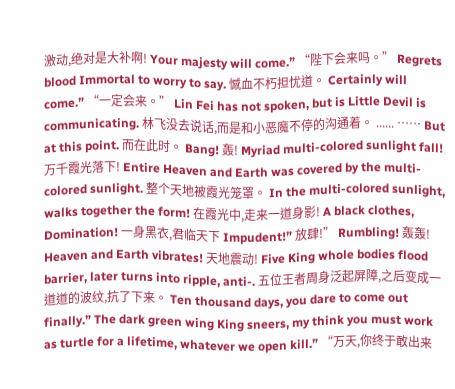激动,绝对是大补啊! Your majesty will come.” “陛下会来吗。” Regrets blood Immortal to worry to say. 憾血不朽担忧道。 Certainly will come.” “一定会来。” Lin Fei has not spoken, but is Little Devil is communicating. 林飞没去说话,而是和小恶魔不停的沟通着。 ...... …… But at this point. 而在此时。 Bang! 轰! Myriad multi-colored sunlight fall! 万千霞光落下! Entire Heaven and Earth was covered by the multi-colored sunlight. 整个天地被霞光笼罩。 In the multi-colored sunlight, walks together the form! 在霞光中,走来一道身影! A black clothes, Domination! 一身黑衣,君临天下 Impudent!” 放肆!” Rumbling! 轰轰! Heaven and Earth vibrates! 天地震动! Five King whole bodies flood barrier, later turns into ripple, anti-. 五位王者周身泛起屏障,之后变成一道道的波纹,抗了下来。 Ten thousand days, you dare to come out finally.” The dark green wing King sneers, my think you must work as turtle for a lifetime, whatever we open kill.” “万天,你终于敢出来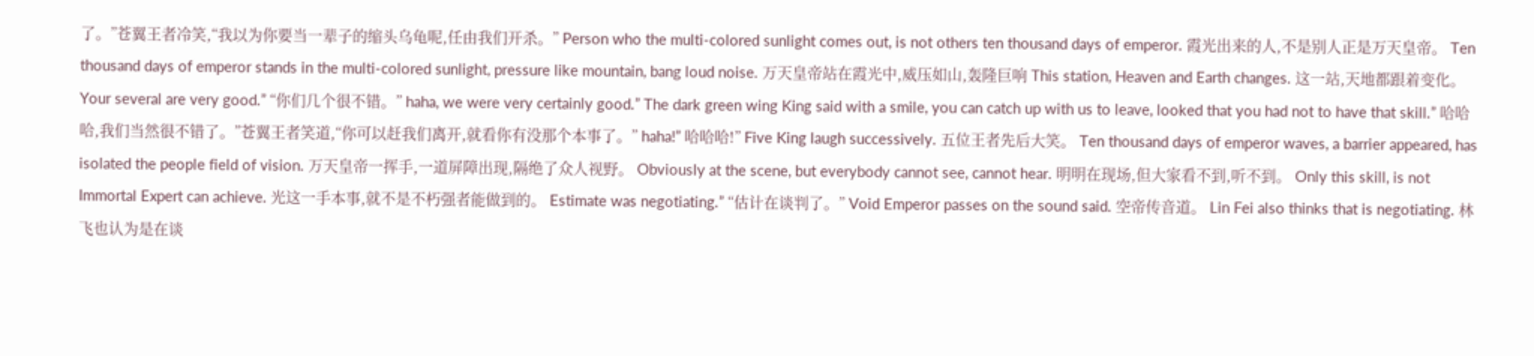了。”苍翼王者冷笑,“我以为你要当一辈子的缩头乌龟呢,任由我们开杀。” Person who the multi-colored sunlight comes out, is not others ten thousand days of emperor. 霞光出来的人,不是别人正是万天皇帝。 Ten thousand days of emperor stands in the multi-colored sunlight, pressure like mountain, bang loud noise. 万天皇帝站在霞光中,威压如山,轰隆巨响 This station, Heaven and Earth changes. 这一站,天地都跟着变化。 Your several are very good.” “你们几个很不错。” haha, we were very certainly good.” The dark green wing King said with a smile, you can catch up with us to leave, looked that you had not to have that skill.” 哈哈哈,我们当然很不错了。”苍翼王者笑道,“你可以赶我们离开,就看你有没那个本事了。” haha!” 哈哈哈!” Five King laugh successively. 五位王者先后大笑。 Ten thousand days of emperor waves, a barrier appeared, has isolated the people field of vision. 万天皇帝一挥手,一道屏障出现,隔绝了众人视野。 Obviously at the scene, but everybody cannot see, cannot hear. 明明在现场,但大家看不到,听不到。 Only this skill, is not Immortal Expert can achieve. 光这一手本事,就不是不朽强者能做到的。 Estimate was negotiating.” “估计在谈判了。” Void Emperor passes on the sound said. 空帝传音道。 Lin Fei also thinks that is negotiating. 林飞也认为是在谈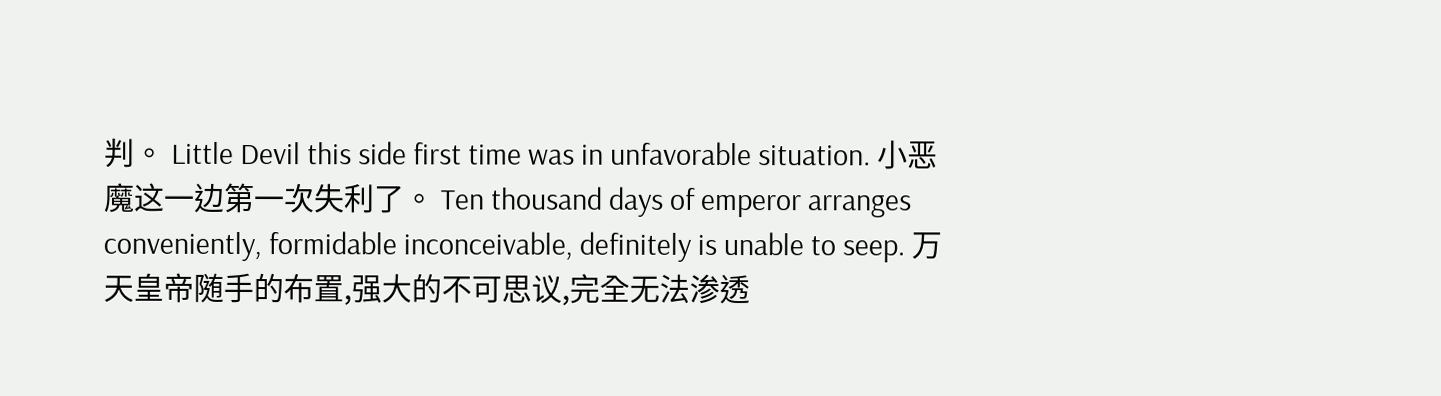判。 Little Devil this side first time was in unfavorable situation. 小恶魔这一边第一次失利了。 Ten thousand days of emperor arranges conveniently, formidable inconceivable, definitely is unable to seep. 万天皇帝随手的布置,强大的不可思议,完全无法渗透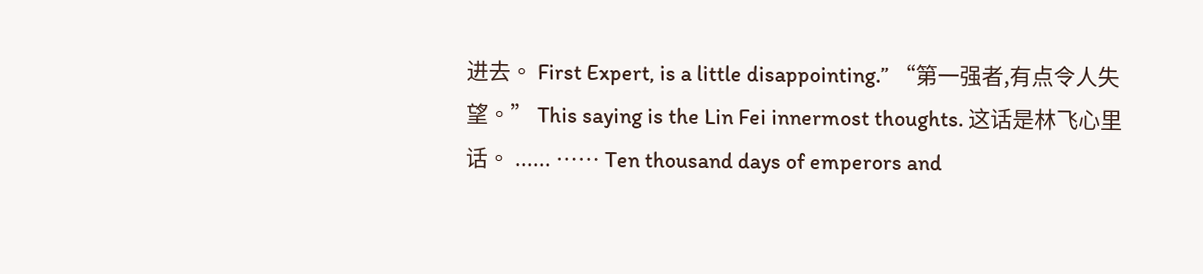进去。 First Expert, is a little disappointing.” “第一强者,有点令人失望。” This saying is the Lin Fei innermost thoughts. 这话是林飞心里话。 ...... …… Ten thousand days of emperors and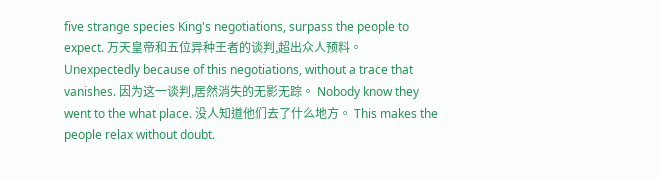five strange species King's negotiations, surpass the people to expect. 万天皇帝和五位异种王者的谈判,超出众人预料。 Unexpectedly because of this negotiations, without a trace that vanishes. 因为这一谈判,居然消失的无影无踪。 Nobody know they went to the what place. 没人知道他们去了什么地方。 This makes the people relax without doubt.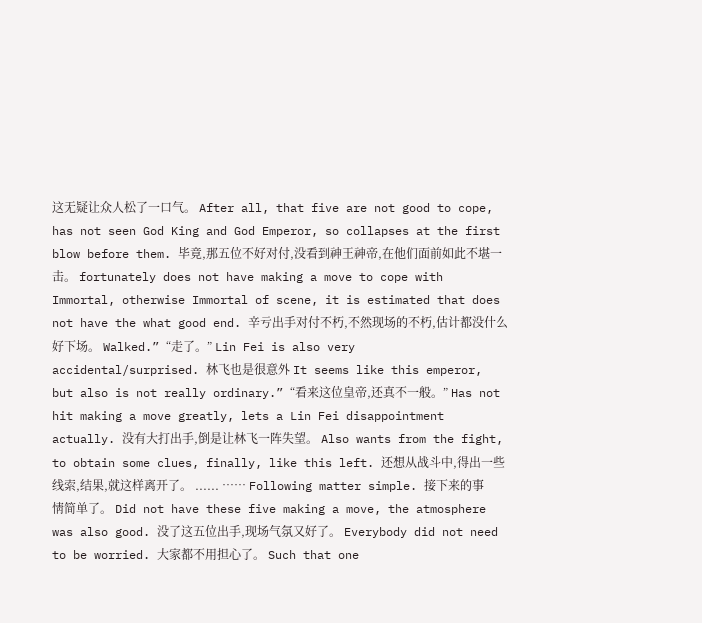这无疑让众人松了一口气。 After all, that five are not good to cope, has not seen God King and God Emperor, so collapses at the first blow before them. 毕竟,那五位不好对付,没看到神王神帝,在他们面前如此不堪一击。 fortunately does not have making a move to cope with Immortal, otherwise Immortal of scene, it is estimated that does not have the what good end. 辛亏出手对付不朽,不然现场的不朽,估计都没什么好下场。 Walked.” “走了。” Lin Fei is also very accidental/surprised. 林飞也是很意外 It seems like this emperor, but also is not really ordinary.” “看来这位皇帝,还真不一般。” Has not hit making a move greatly, lets a Lin Fei disappointment actually. 没有大打出手,倒是让林飞一阵失望。 Also wants from the fight, to obtain some clues, finally, like this left. 还想从战斗中,得出一些线索,结果,就这样离开了。 ...... …… Following matter simple. 接下来的事情简单了。 Did not have these five making a move, the atmosphere was also good. 没了这五位出手,现场气氛又好了。 Everybody did not need to be worried. 大家都不用担心了。 Such that one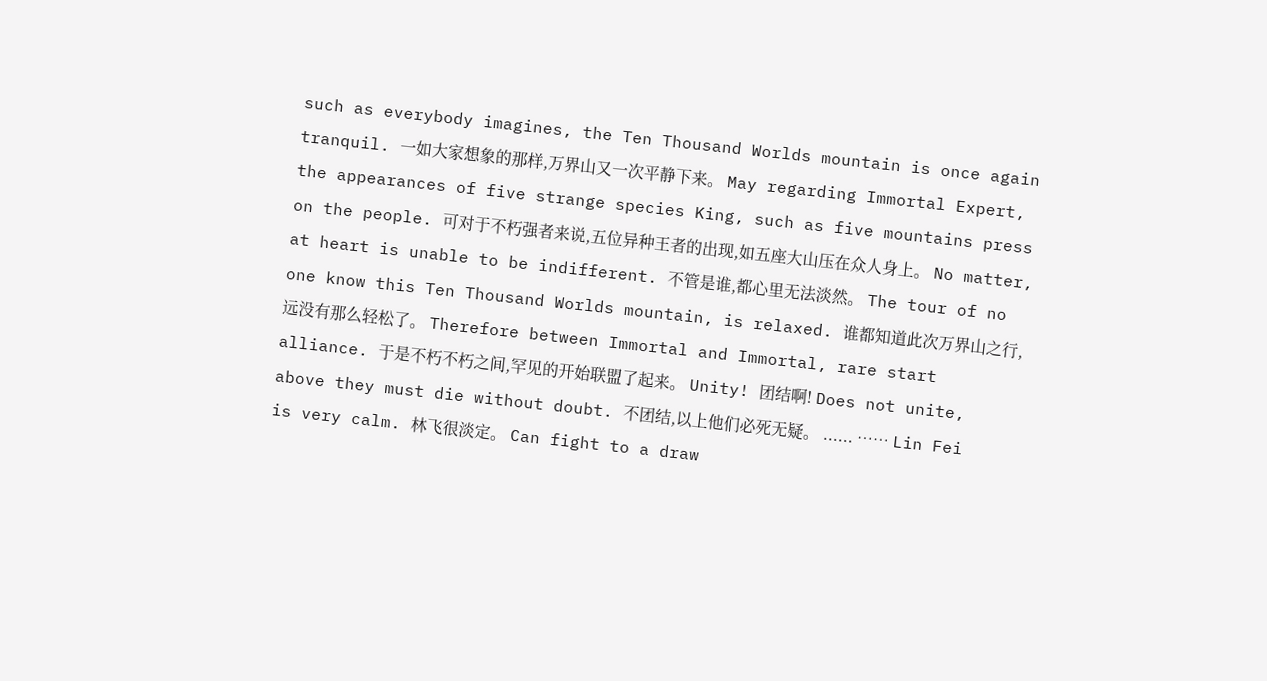such as everybody imagines, the Ten Thousand Worlds mountain is once again tranquil. 一如大家想象的那样,万界山又一次平静下来。 May regarding Immortal Expert, the appearances of five strange species King, such as five mountains press on the people. 可对于不朽强者来说,五位异种王者的出现,如五座大山压在众人身上。 No matter, at heart is unable to be indifferent. 不管是谁,都心里无法淡然。 The tour of no one know this Ten Thousand Worlds mountain, is relaxed. 谁都知道此次万界山之行,远没有那么轻松了。 Therefore between Immortal and Immortal, rare start alliance. 于是不朽不朽之间,罕见的开始联盟了起来。 Unity! 团结啊! Does not unite, above they must die without doubt. 不团结,以上他们必死无疑。 ...... …… Lin Fei is very calm. 林飞很淡定。 Can fight to a draw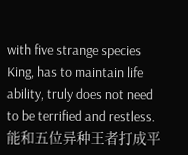with five strange species King, has to maintain life ability, truly does not need to be terrified and restless. 能和五位异种王者打成平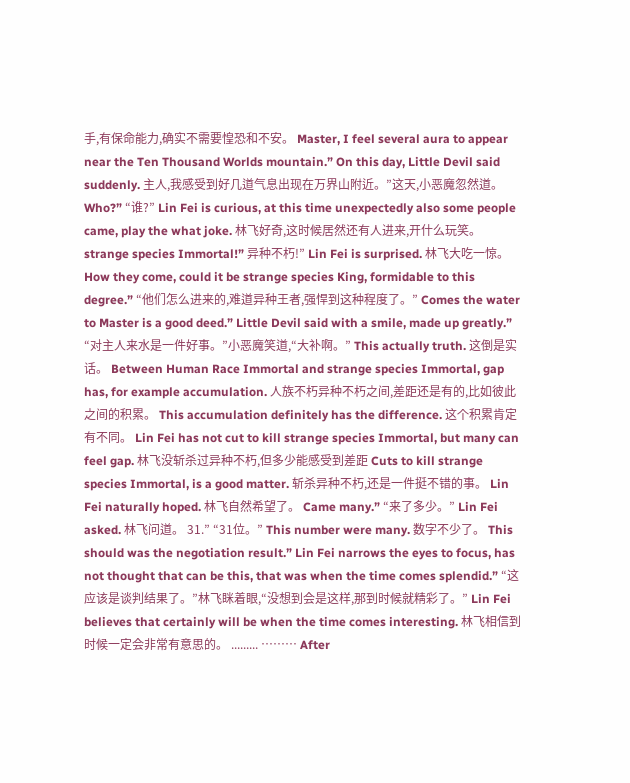手,有保命能力,确实不需要惶恐和不安。 Master, I feel several aura to appear near the Ten Thousand Worlds mountain.” On this day, Little Devil said suddenly. 主人,我感受到好几道气息出现在万界山附近。”这天,小恶魔忽然道。 Who?” “谁?” Lin Fei is curious, at this time unexpectedly also some people came, play the what joke. 林飞好奇,这时候居然还有人进来,开什么玩笑。 strange species Immortal!” 异种不朽!” Lin Fei is surprised. 林飞大吃一惊。 How they come, could it be strange species King, formidable to this degree.” “他们怎么进来的,难道异种王者,强悍到这种程度了。” Comes the water to Master is a good deed.” Little Devil said with a smile, made up greatly.” “对主人来水是一件好事。”小恶魔笑道,“大补啊。” This actually truth. 这倒是实话。 Between Human Race Immortal and strange species Immortal, gap has, for example accumulation. 人族不朽异种不朽之间,差距还是有的,比如彼此之间的积累。 This accumulation definitely has the difference. 这个积累肯定有不同。 Lin Fei has not cut to kill strange species Immortal, but many can feel gap. 林飞没斩杀过异种不朽,但多少能感受到差距 Cuts to kill strange species Immortal, is a good matter. 斩杀异种不朽,还是一件挺不错的事。 Lin Fei naturally hoped. 林飞自然希望了。 Came many.” “来了多少。” Lin Fei asked. 林飞问道。 31.” “31位。” This number were many. 数字不少了。 This should was the negotiation result.” Lin Fei narrows the eyes to focus, has not thought that can be this, that was when the time comes splendid.” “这应该是谈判结果了。”林飞眯着眼,“没想到会是这样,那到时候就精彩了。” Lin Fei believes that certainly will be when the time comes interesting. 林飞相信到时候一定会非常有意思的。 ......... ……… After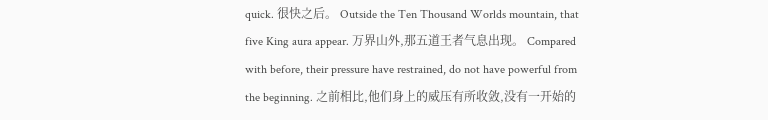quick. 很快之后。 Outside the Ten Thousand Worlds mountain, that five King aura appear. 万界山外,那五道王者气息出现。 Compared with before, their pressure have restrained, do not have powerful from the beginning. 之前相比,他们身上的威压有所收敛,没有一开始的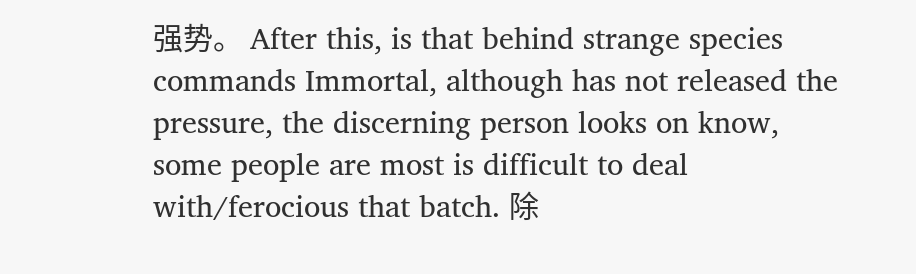强势。 After this, is that behind strange species commands Immortal, although has not released the pressure, the discerning person looks on know, some people are most is difficult to deal with/ferocious that batch. 除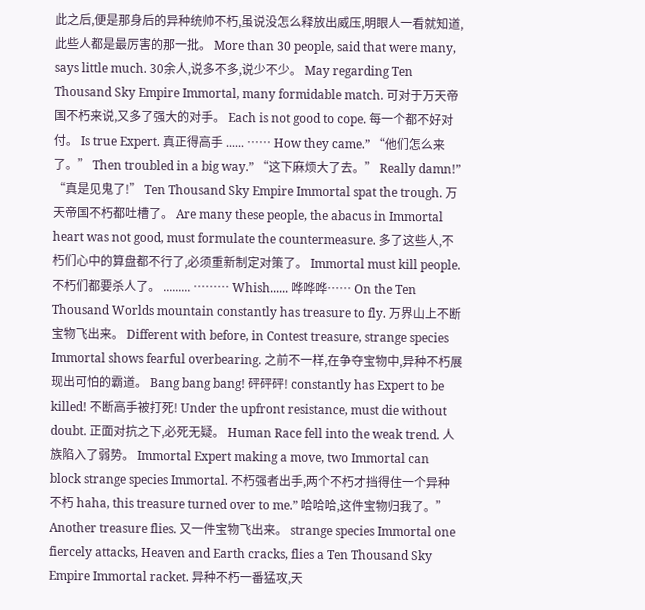此之后,便是那身后的异种统帅不朽,虽说没怎么释放出威压,明眼人一看就知道,此些人都是最厉害的那一批。 More than 30 people, said that were many, says little much. 30余人,说多不多,说少不少。 May regarding Ten Thousand Sky Empire Immortal, many formidable match. 可对于万天帝国不朽来说,又多了强大的对手。 Each is not good to cope. 每一个都不好对付。 Is true Expert. 真正得高手 ...... …… How they came.” “他们怎么来了。” Then troubled in a big way.” “这下麻烦大了去。” Really damn!” “真是见鬼了!” Ten Thousand Sky Empire Immortal spat the trough. 万天帝国不朽都吐槽了。 Are many these people, the abacus in Immortal heart was not good, must formulate the countermeasure. 多了这些人,不朽们心中的算盘都不行了,必须重新制定对策了。 Immortal must kill people. 不朽们都要杀人了。 ......... ……… Whish...... 哗哗哗…… On the Ten Thousand Worlds mountain constantly has treasure to fly. 万界山上不断宝物飞出来。 Different with before, in Contest treasure, strange species Immortal shows fearful overbearing. 之前不一样,在争夺宝物中,异种不朽展现出可怕的霸道。 Bang bang bang! 砰砰砰! constantly has Expert to be killed! 不断高手被打死! Under the upfront resistance, must die without doubt. 正面对抗之下,必死无疑。 Human Race fell into the weak trend. 人族陷入了弱势。 Immortal Expert making a move, two Immortal can block strange species Immortal. 不朽强者出手,两个不朽才挡得住一个异种不朽 haha, this treasure turned over to me.” 哈哈哈,这件宝物归我了。” Another treasure flies. 又一件宝物飞出来。 strange species Immortal one fiercely attacks, Heaven and Earth cracks, flies a Ten Thousand Sky Empire Immortal racket. 异种不朽一番猛攻,天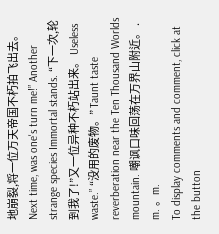地崩裂,将一位万天帝国不朽拍飞出去。 Next time, was one's turn me!” Another strange species Immortal stands. “下一次,轮到我了!”又一位异种不朽站出来。 Useless waste.” “没用的废物。” Taunt taste reverberation near the Ten Thousand Worlds mountain. 嘲讽口味回荡在万界山附近。 . m. 。m.
To display comments and comment, click at the button